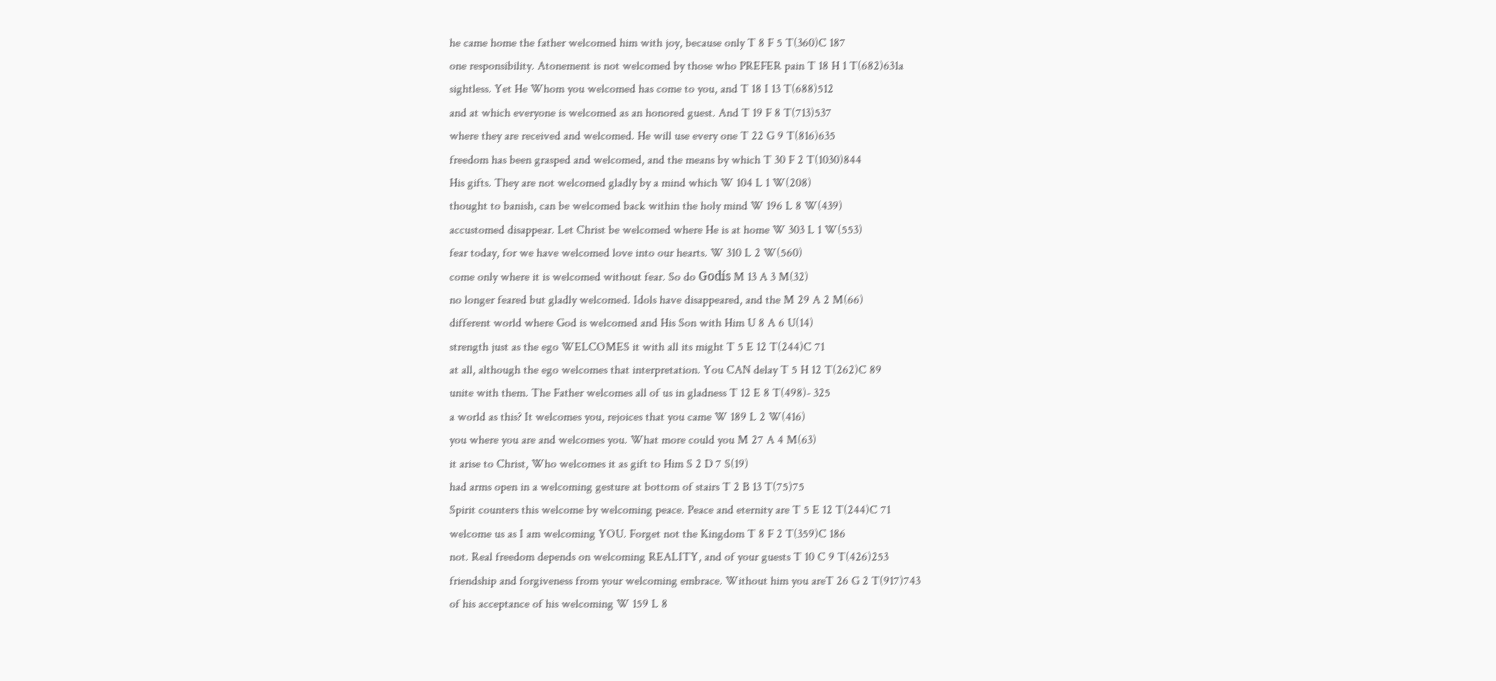he came home the father welcomed him with joy, because only T 8 F 5 T(360)C 187
one responsibility. Atonement is not welcomed by those who PREFER pain T 18 H 1 T(682)631a
sightless. Yet He Whom you welcomed has come to you, and T 18 I 13 T(688)512
and at which everyone is welcomed as an honored guest. And T 19 F 8 T(713)537
where they are received and welcomed. He will use every one T 22 G 9 T(816)635
freedom has been grasped and welcomed, and the means by which T 30 F 2 T(1030)844
His gifts. They are not welcomed gladly by a mind which W 104 L 1 W(208)
thought to banish, can be welcomed back within the holy mind W 196 L 8 W(439)
accustomed disappear. Let Christ be welcomed where He is at home W 303 L 1 W(553)
fear today, for we have welcomed love into our hearts. W 310 L 2 W(560)
come only where it is welcomed without fear. So do Godís M 13 A 3 M(32)
no longer feared but gladly welcomed. Idols have disappeared, and the M 29 A 2 M(66)
different world where God is welcomed and His Son with Him U 8 A 6 U(14)
strength just as the ego WELCOMES it with all its might T 5 E 12 T(244)C 71
at all, although the ego welcomes that interpretation. You CAN delay T 5 H 12 T(262)C 89
unite with them. The Father welcomes all of us in gladness T 12 E 8 T(498)- 325
a world as this? It welcomes you, rejoices that you came W 189 L 2 W(416)
you where you are and welcomes you. What more could you M 27 A 4 M(63)
it arise to Christ, Who welcomes it as gift to Him S 2 D 7 S(19)
had arms open in a welcoming gesture at bottom of stairs T 2 B 13 T(75)75
Spirit counters this welcome by welcoming peace. Peace and eternity are T 5 E 12 T(244)C 71
welcome us as I am welcoming YOU. Forget not the Kingdom T 8 F 2 T(359)C 186
not. Real freedom depends on welcoming REALITY, and of your guests T 10 C 9 T(426)253
friendship and forgiveness from your welcoming embrace. Without him you areT 26 G 2 T(917)743
of his acceptance of his welcoming W 159 L 8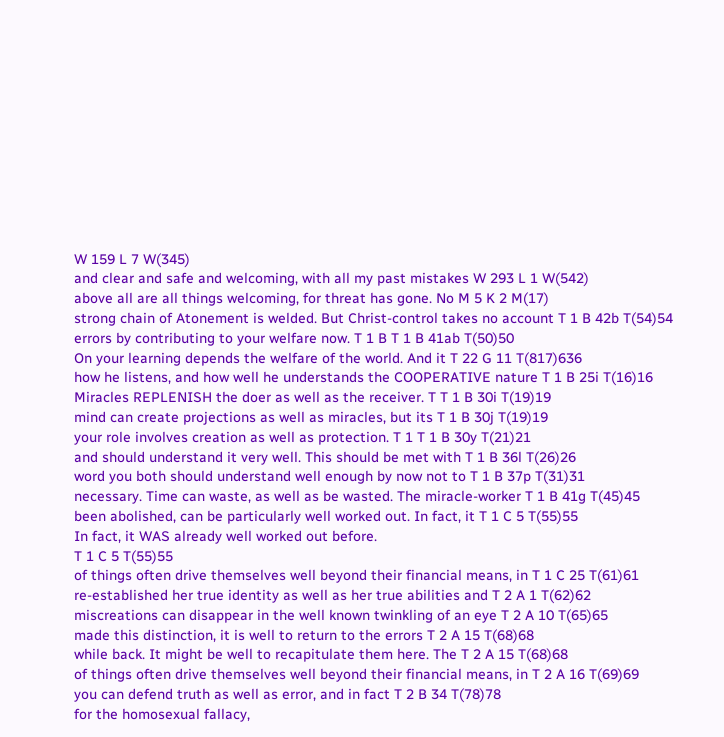W 159 L 7 W(345)
and clear and safe and welcoming, with all my past mistakes W 293 L 1 W(542)
above all are all things welcoming, for threat has gone. No M 5 K 2 M(17)
strong chain of Atonement is welded. But Christ-control takes no account T 1 B 42b T(54)54
errors by contributing to your welfare now. T 1 B T 1 B 41ab T(50)50
On your learning depends the welfare of the world. And it T 22 G 11 T(817)636
how he listens, and how well he understands the COOPERATIVE nature T 1 B 25i T(16)16
Miracles REPLENISH the doer as well as the receiver. T T 1 B 30i T(19)19
mind can create projections as well as miracles, but its T 1 B 30j T(19)19
your role involves creation as well as protection. T 1 T 1 B 30y T(21)21
and should understand it very well. This should be met with T 1 B 36l T(26)26
word you both should understand well enough by now not to T 1 B 37p T(31)31
necessary. Time can waste, as well as be wasted. The miracle-worker T 1 B 41g T(45)45
been abolished, can be particularly well worked out. In fact, it T 1 C 5 T(55)55
In fact, it WAS already well worked out before.
T 1 C 5 T(55)55
of things often drive themselves well beyond their financial means, in T 1 C 25 T(61)61
re-established her true identity as well as her true abilities and T 2 A 1 T(62)62
miscreations can disappear in the well known twinkling of an eye T 2 A 10 T(65)65
made this distinction, it is well to return to the errors T 2 A 15 T(68)68
while back. It might be well to recapitulate them here. The T 2 A 15 T(68)68
of things often drive themselves well beyond their financial means, in T 2 A 16 T(69)69
you can defend truth as well as error, and in fact T 2 B 34 T(78)78
for the homosexual fallacy,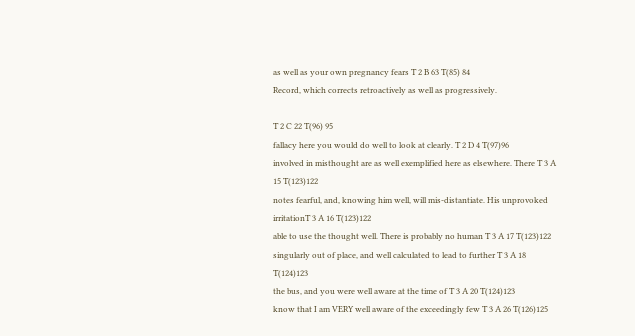as well as your own pregnancy fears T 2 B 63 T(85) 84
Record, which corrects retroactively as well as progressively.

T 2 C 22 T(96) 95
fallacy here you would do well to look at clearly. T 2 D 4 T(97)96
involved in misthought are as well exemplified here as elsewhere. There T 3 A 15 T(123)122
notes fearful, and, knowing him well, will mis-distantiate. His unprovoked irritationT 3 A 16 T(123)122
able to use the thought well. There is probably no human T 3 A 17 T(123)122
singularly out of place, and well calculated to lead to further T 3 A 18 T(124)123
the bus, and you were well aware at the time of T 3 A 20 T(124)123
know that I am VERY well aware of the exceedingly few T 3 A 26 T(126)125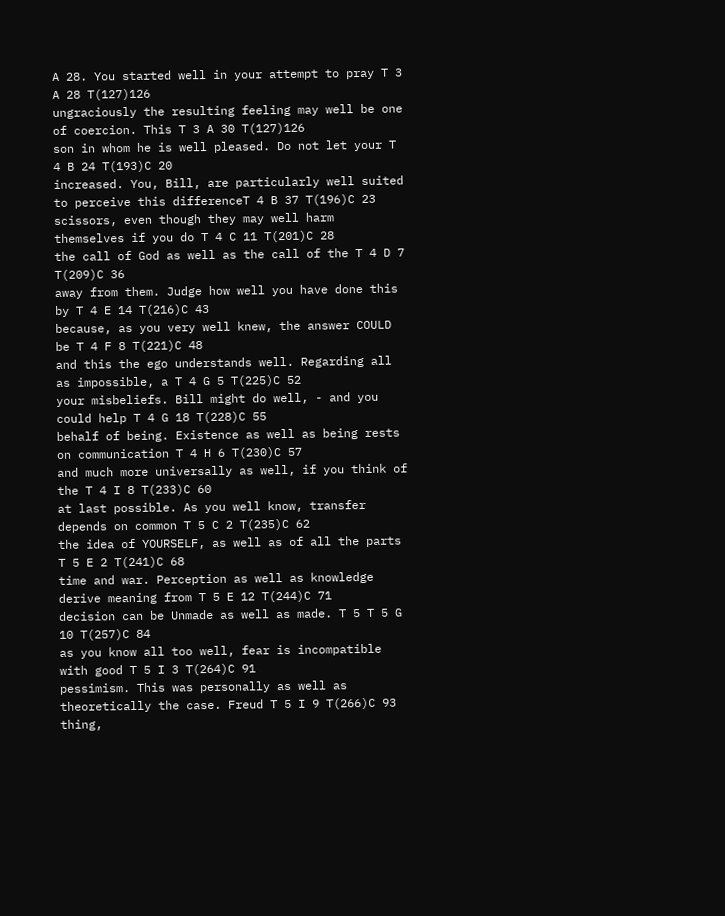A 28. You started well in your attempt to pray T 3 A 28 T(127)126
ungraciously the resulting feeling may well be one of coercion. This T 3 A 30 T(127)126
son in whom he is well pleased. Do not let your T 4 B 24 T(193)C 20
increased. You, Bill, are particularly well suited to perceive this differenceT 4 B 37 T(196)C 23
scissors, even though they may well harm themselves if you do T 4 C 11 T(201)C 28
the call of God as well as the call of the T 4 D 7 T(209)C 36
away from them. Judge how well you have done this by T 4 E 14 T(216)C 43
because, as you very well knew, the answer COULD be T 4 F 8 T(221)C 48
and this the ego understands well. Regarding all as impossible, a T 4 G 5 T(225)C 52
your misbeliefs. Bill might do well, - and you could help T 4 G 18 T(228)C 55
behalf of being. Existence as well as being rests on communication T 4 H 6 T(230)C 57
and much more universally as well, if you think of the T 4 I 8 T(233)C 60
at last possible. As you well know, transfer depends on common T 5 C 2 T(235)C 62
the idea of YOURSELF, as well as of all the parts T 5 E 2 T(241)C 68
time and war. Perception as well as knowledge derive meaning from T 5 E 12 T(244)C 71
decision can be Unmade as well as made. T 5 T 5 G 10 T(257)C 84
as you know all too well, fear is incompatible with good T 5 I 3 T(264)C 91
pessimism. This was personally as well as theoretically the case. Freud T 5 I 9 T(266)C 93
thing,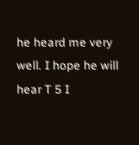he heard me very well. I hope he will hear T 5 I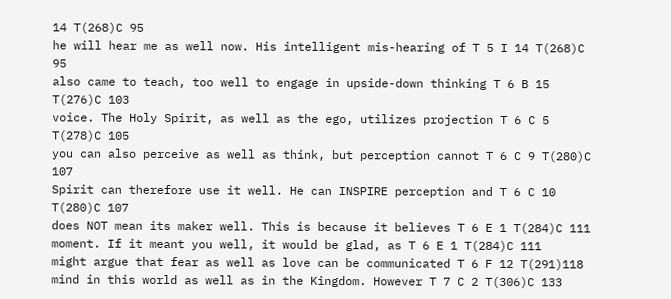14 T(268)C 95
he will hear me as well now. His intelligent mis-hearing of T 5 I 14 T(268)C 95
also came to teach, too well to engage in upside-down thinking T 6 B 15 T(276)C 103
voice. The Holy Spirit, as well as the ego, utilizes projection T 6 C 5 T(278)C 105
you can also perceive as well as think, but perception cannot T 6 C 9 T(280)C 107
Spirit can therefore use it well. He can INSPIRE perception and T 6 C 10 T(280)C 107
does NOT mean its maker well. This is because it believes T 6 E 1 T(284)C 111
moment. If it meant you well, it would be glad, as T 6 E 1 T(284)C 111
might argue that fear as well as love can be communicated T 6 F 12 T(291)118
mind in this world as well as in the Kingdom. However T 7 C 2 T(306)C 133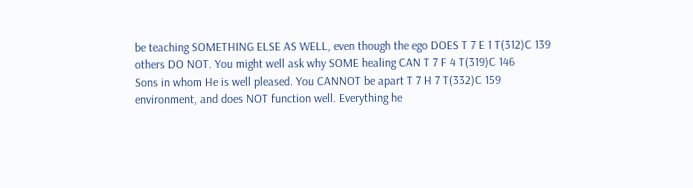be teaching SOMETHING ELSE AS WELL, even though the ego DOES T 7 E 1 T(312)C 139
others DO NOT. You might well ask why SOME healing CAN T 7 F 4 T(319)C 146
Sons in whom He is well pleased. You CANNOT be apart T 7 H 7 T(332)C 159
environment, and does NOT function well. Everything he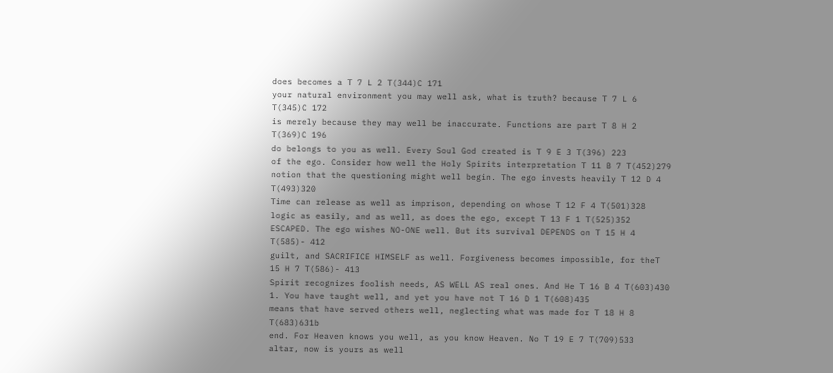does becomes a T 7 L 2 T(344)C 171
your natural environment you may well ask, what is truth? because T 7 L 6 T(345)C 172
is merely because they may well be inaccurate. Functions are part T 8 H 2 T(369)C 196
do belongs to you as well. Every Soul God created is T 9 E 3 T(396) 223
of the ego. Consider how well the Holy Spirits interpretation T 11 B 7 T(452)279
notion that the questioning might well begin. The ego invests heavily T 12 D 4 T(493)320
Time can release as well as imprison, depending on whose T 12 F 4 T(501)328
logic as easily, and as well, as does the ego, except T 13 F 1 T(525)352
ESCAPED. The ego wishes NO-ONE well. But its survival DEPENDS on T 15 H 4 T(585)- 412
guilt, and SACRIFICE HIMSELF as well. Forgiveness becomes impossible, for theT 15 H 7 T(586)- 413
Spirit recognizes foolish needs, AS WELL AS real ones. And He T 16 B 4 T(603)430
1. You have taught well, and yet you have not T 16 D 1 T(608)435
means that have served others well, neglecting what was made for T 18 H 8 T(683)631b
end. For Heaven knows you well, as you know Heaven. No T 19 E 7 T(709)533
altar, now is yours as well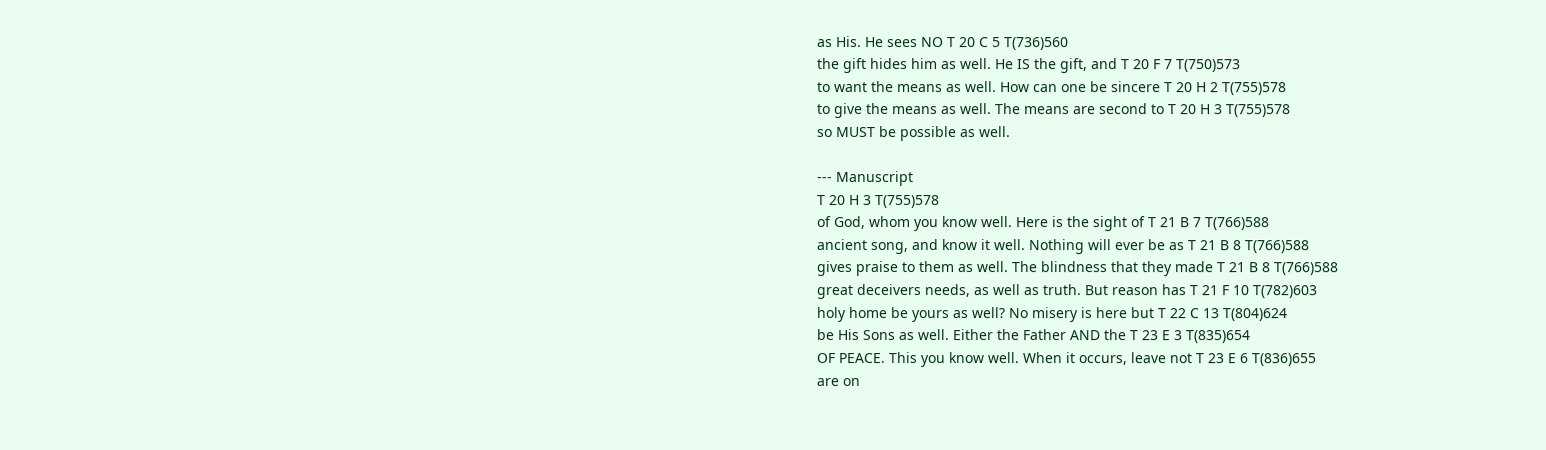as His. He sees NO T 20 C 5 T(736)560
the gift hides him as well. He IS the gift, and T 20 F 7 T(750)573
to want the means as well. How can one be sincere T 20 H 2 T(755)578
to give the means as well. The means are second to T 20 H 3 T(755)578
so MUST be possible as well.

--- Manuscript
T 20 H 3 T(755)578
of God, whom you know well. Here is the sight of T 21 B 7 T(766)588
ancient song, and know it well. Nothing will ever be as T 21 B 8 T(766)588
gives praise to them as well. The blindness that they made T 21 B 8 T(766)588
great deceivers needs, as well as truth. But reason has T 21 F 10 T(782)603
holy home be yours as well? No misery is here but T 22 C 13 T(804)624
be His Sons as well. Either the Father AND the T 23 E 3 T(835)654
OF PEACE. This you know well. When it occurs, leave not T 23 E 6 T(836)655
are on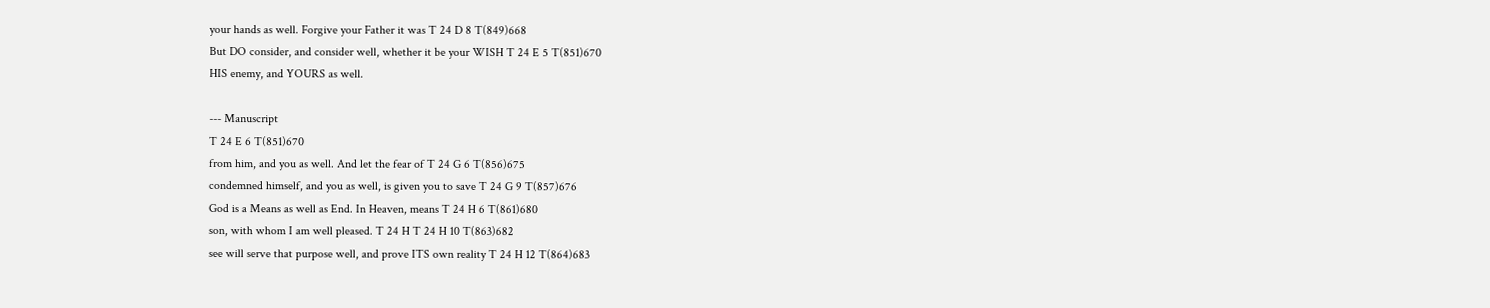your hands as well. Forgive your Father it was T 24 D 8 T(849)668
But DO consider, and consider well, whether it be your WISH T 24 E 5 T(851)670
HIS enemy, and YOURS as well.

--- Manuscript
T 24 E 6 T(851)670
from him, and you as well. And let the fear of T 24 G 6 T(856)675
condemned himself, and you as well, is given you to save T 24 G 9 T(857)676
God is a Means as well as End. In Heaven, means T 24 H 6 T(861)680
son, with whom I am well pleased. T 24 H T 24 H 10 T(863)682
see will serve that purpose well, and prove ITS own reality T 24 H 12 T(864)683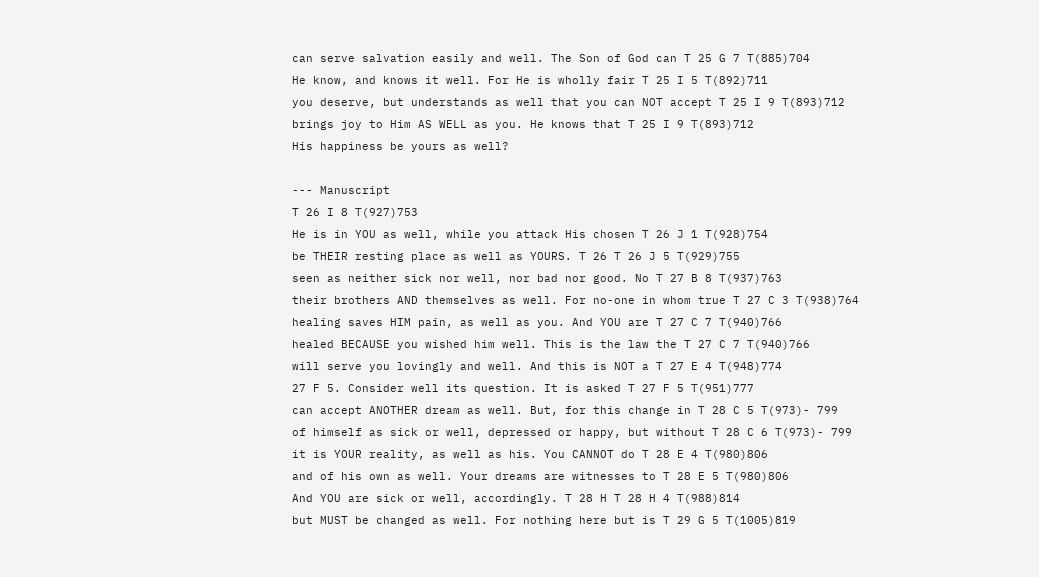can serve salvation easily and well. The Son of God can T 25 G 7 T(885)704
He know, and knows it well. For He is wholly fair T 25 I 5 T(892)711
you deserve, but understands as well that you can NOT accept T 25 I 9 T(893)712
brings joy to Him AS WELL as you. He knows that T 25 I 9 T(893)712
His happiness be yours as well?

--- Manuscript
T 26 I 8 T(927)753
He is in YOU as well, while you attack His chosen T 26 J 1 T(928)754
be THEIR resting place as well as YOURS. T 26 T 26 J 5 T(929)755
seen as neither sick nor well, nor bad nor good. No T 27 B 8 T(937)763
their brothers AND themselves as well. For no-one in whom true T 27 C 3 T(938)764
healing saves HIM pain, as well as you. And YOU are T 27 C 7 T(940)766
healed BECAUSE you wished him well. This is the law the T 27 C 7 T(940)766
will serve you lovingly and well. And this is NOT a T 27 E 4 T(948)774
27 F 5. Consider well its question. It is asked T 27 F 5 T(951)777
can accept ANOTHER dream as well. But, for this change in T 28 C 5 T(973)- 799
of himself as sick or well, depressed or happy, but without T 28 C 6 T(973)- 799
it is YOUR reality, as well as his. You CANNOT do T 28 E 4 T(980)806
and of his own as well. Your dreams are witnesses to T 28 E 5 T(980)806
And YOU are sick or well, accordingly. T 28 H T 28 H 4 T(988)814
but MUST be changed as well. For nothing here but is T 29 G 5 T(1005)819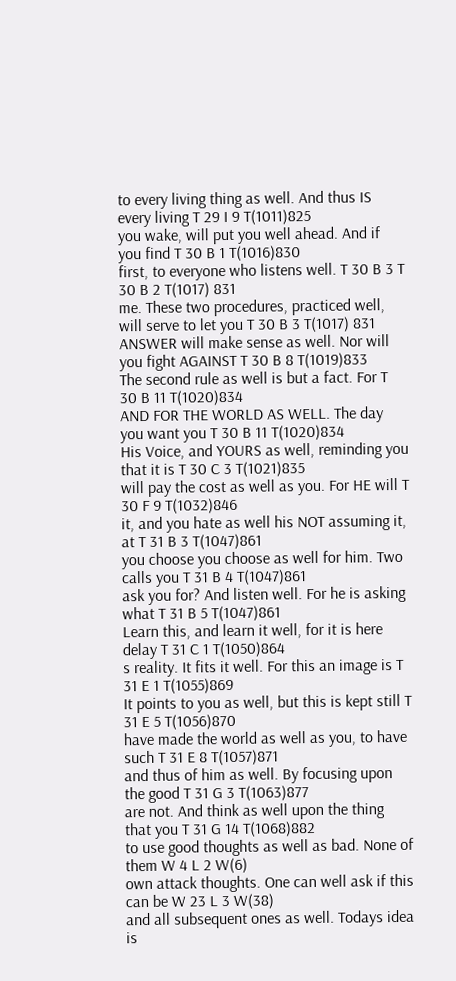to every living thing as well. And thus IS every living T 29 I 9 T(1011)825
you wake, will put you well ahead. And if you find T 30 B 1 T(1016)830
first, to everyone who listens well. T 30 B 3 T 30 B 2 T(1017) 831
me. These two procedures, practiced well, will serve to let you T 30 B 3 T(1017) 831
ANSWER will make sense as well. Nor will you fight AGAINST T 30 B 8 T(1019)833
The second rule as well is but a fact. For T 30 B 11 T(1020)834
AND FOR THE WORLD AS WELL. The day you want you T 30 B 11 T(1020)834
His Voice, and YOURS as well, reminding you that it is T 30 C 3 T(1021)835
will pay the cost as well as you. For HE will T 30 F 9 T(1032)846
it, and you hate as well his NOT assuming it, at T 31 B 3 T(1047)861
you choose you choose as well for him. Two calls you T 31 B 4 T(1047)861
ask you for? And listen well. For he is asking what T 31 B 5 T(1047)861
Learn this, and learn it well, for it is here delay T 31 C 1 T(1050)864
s reality. It fits it well. For this an image is T 31 E 1 T(1055)869
It points to you as well, but this is kept still T 31 E 5 T(1056)870
have made the world as well as you, to have such T 31 E 8 T(1057)871
and thus of him as well. By focusing upon the good T 31 G 3 T(1063)877
are not. And think as well upon the thing that you T 31 G 14 T(1068)882
to use good thoughts as well as bad. None of them W 4 L 2 W(6)
own attack thoughts. One can well ask if this can be W 23 L 3 W(38)
and all subsequent ones as well. Todays idea is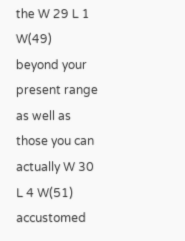the W 29 L 1 W(49)
beyond your present range as well as those you can actually W 30 L 4 W(51)
accustomed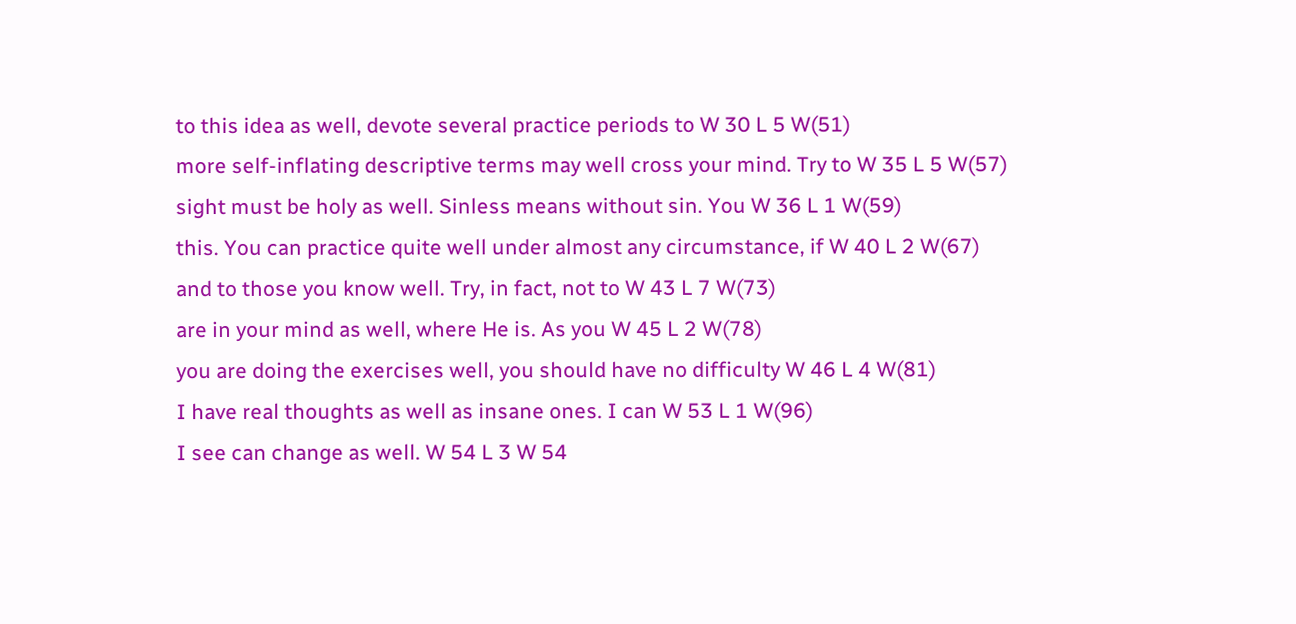to this idea as well, devote several practice periods to W 30 L 5 W(51)
more self-inflating descriptive terms may well cross your mind. Try to W 35 L 5 W(57)
sight must be holy as well. Sinless means without sin. You W 36 L 1 W(59)
this. You can practice quite well under almost any circumstance, if W 40 L 2 W(67)
and to those you know well. Try, in fact, not to W 43 L 7 W(73)
are in your mind as well, where He is. As you W 45 L 2 W(78)
you are doing the exercises well, you should have no difficulty W 46 L 4 W(81)
I have real thoughts as well as insane ones. I can W 53 L 1 W(96)
I see can change as well. W 54 L 3 W 54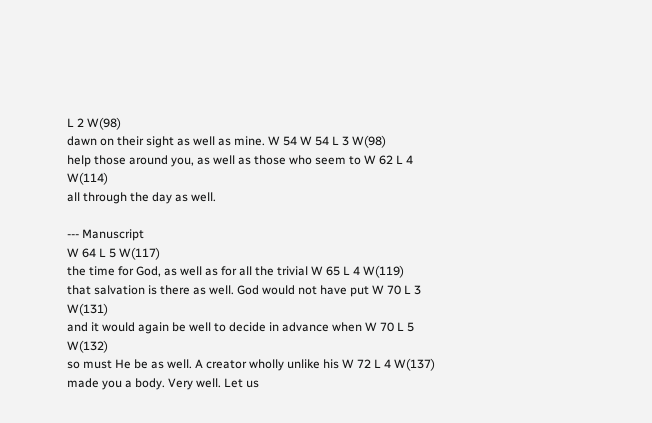L 2 W(98)
dawn on their sight as well as mine. W 54 W 54 L 3 W(98)
help those around you, as well as those who seem to W 62 L 4 W(114)
all through the day as well.

--- Manuscript
W 64 L 5 W(117)
the time for God, as well as for all the trivial W 65 L 4 W(119)
that salvation is there as well. God would not have put W 70 L 3 W(131)
and it would again be well to decide in advance when W 70 L 5 W(132)
so must He be as well. A creator wholly unlike his W 72 L 4 W(137)
made you a body. Very well. Let us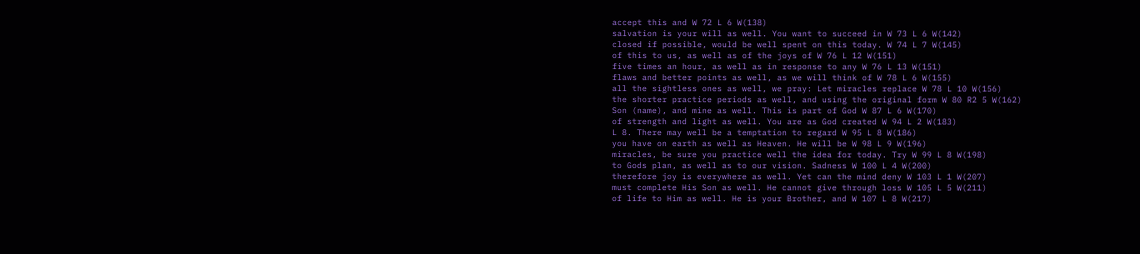accept this and W 72 L 6 W(138)
salvation is your will as well. You want to succeed in W 73 L 6 W(142)
closed if possible, would be well spent on this today. W 74 L 7 W(145)
of this to us, as well as of the joys of W 76 L 12 W(151)
five times an hour, as well as in response to any W 76 L 13 W(151)
flaws and better points as well, as we will think of W 78 L 6 W(155)
all the sightless ones as well, we pray: Let miracles replace W 78 L 10 W(156)
the shorter practice periods as well, and using the original form W 80 R2 5 W(162)
Son (name), and mine as well. This is part of God W 87 L 6 W(170)
of strength and light as well. You are as God created W 94 L 2 W(183)
L 8. There may well be a temptation to regard W 95 L 8 W(186)
you have on earth as well as Heaven. He will be W 98 L 9 W(196)
miracles, be sure you practice well the idea for today. Try W 99 L 8 W(198)
to Gods plan, as well as to our vision. Sadness W 100 L 4 W(200)
therefore joy is everywhere as well. Yet can the mind deny W 103 L 1 W(207)
must complete His Son as well. He cannot give through loss W 105 L 5 W(211)
of life to Him as well. He is your Brother, and W 107 L 8 W(217)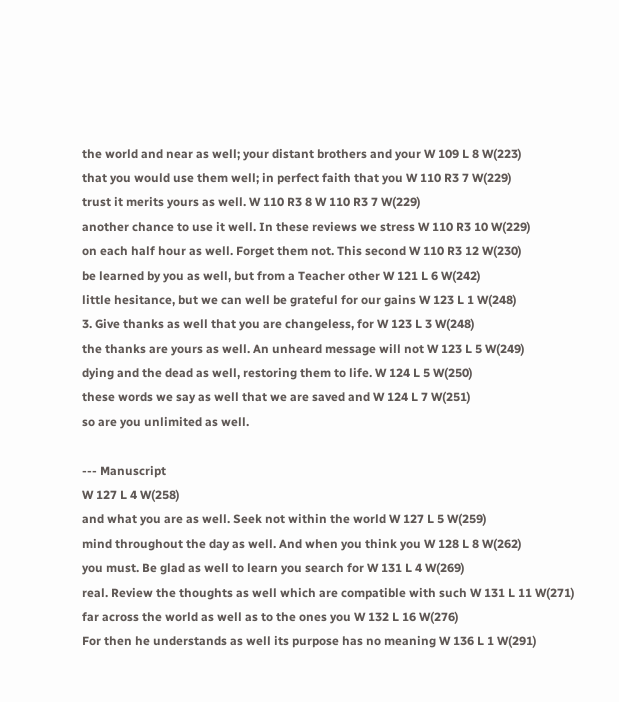the world and near as well; your distant brothers and your W 109 L 8 W(223)
that you would use them well; in perfect faith that you W 110 R3 7 W(229)
trust it merits yours as well. W 110 R3 8 W 110 R3 7 W(229)
another chance to use it well. In these reviews we stress W 110 R3 10 W(229)
on each half hour as well. Forget them not. This second W 110 R3 12 W(230)
be learned by you as well, but from a Teacher other W 121 L 6 W(242)
little hesitance, but we can well be grateful for our gains W 123 L 1 W(248)
3. Give thanks as well that you are changeless, for W 123 L 3 W(248)
the thanks are yours as well. An unheard message will not W 123 L 5 W(249)
dying and the dead as well, restoring them to life. W 124 L 5 W(250)
these words we say as well that we are saved and W 124 L 7 W(251)
so are you unlimited as well.

--- Manuscript
W 127 L 4 W(258)
and what you are as well. Seek not within the world W 127 L 5 W(259)
mind throughout the day as well. And when you think you W 128 L 8 W(262)
you must. Be glad as well to learn you search for W 131 L 4 W(269)
real. Review the thoughts as well which are compatible with such W 131 L 11 W(271)
far across the world as well as to the ones you W 132 L 16 W(276)
For then he understands as well its purpose has no meaning W 136 L 1 W(291)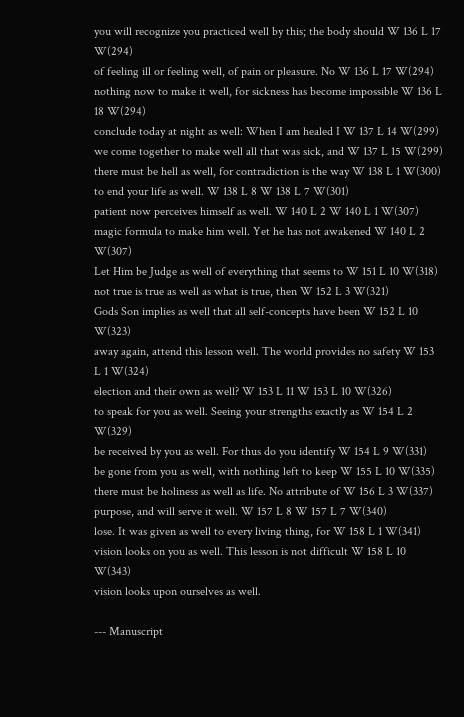you will recognize you practiced well by this; the body should W 136 L 17 W(294)
of feeling ill or feeling well, of pain or pleasure. No W 136 L 17 W(294)
nothing now to make it well, for sickness has become impossible W 136 L 18 W(294)
conclude today at night as well: When I am healed I W 137 L 14 W(299)
we come together to make well all that was sick, and W 137 L 15 W(299)
there must be hell as well, for contradiction is the way W 138 L 1 W(300)
to end your life as well. W 138 L 8 W 138 L 7 W(301)
patient now perceives himself as well. W 140 L 2 W 140 L 1 W(307)
magic formula to make him well. Yet he has not awakened W 140 L 2 W(307)
Let Him be Judge as well of everything that seems to W 151 L 10 W(318)
not true is true as well as what is true, then W 152 L 3 W(321)
Gods Son implies as well that all self-concepts have been W 152 L 10 W(323)
away again, attend this lesson well. The world provides no safety W 153 L 1 W(324)
election and their own as well? W 153 L 11 W 153 L 10 W(326)
to speak for you as well. Seeing your strengths exactly as W 154 L 2 W(329)
be received by you as well. For thus do you identify W 154 L 9 W(331)
be gone from you as well, with nothing left to keep W 155 L 10 W(335)
there must be holiness as well as life. No attribute of W 156 L 3 W(337)
purpose, and will serve it well. W 157 L 8 W 157 L 7 W(340)
lose. It was given as well to every living thing, for W 158 L 1 W(341)
vision looks on you as well. This lesson is not difficult W 158 L 10 W(343)
vision looks upon ourselves as well.

--- Manuscript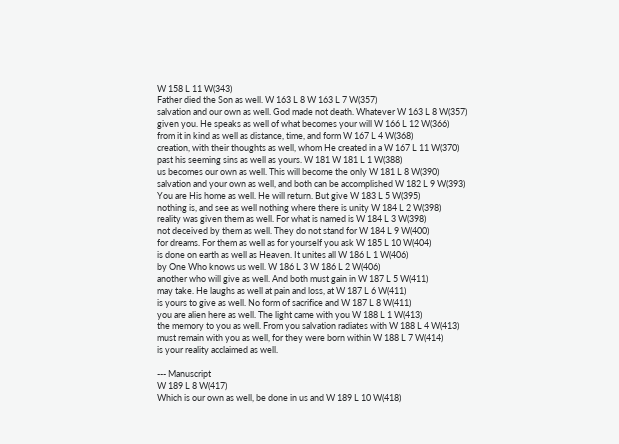W 158 L 11 W(343)
Father died the Son as well. W 163 L 8 W 163 L 7 W(357)
salvation and our own as well. God made not death. Whatever W 163 L 8 W(357)
given you. He speaks as well of what becomes your will W 166 L 12 W(366)
from it in kind as well as distance, time, and form W 167 L 4 W(368)
creation, with their thoughts as well, whom He created in a W 167 L 11 W(370)
past his seeming sins as well as yours. W 181 W 181 L 1 W(388)
us becomes our own as well. This will become the only W 181 L 8 W(390)
salvation and your own as well, and both can be accomplished W 182 L 9 W(393)
You are His home as well. He will return. But give W 183 L 5 W(395)
nothing is, and see as well nothing where there is unity W 184 L 2 W(398)
reality was given them as well. For what is named is W 184 L 3 W(398)
not deceived by them as well. They do not stand for W 184 L 9 W(400)
for dreams. For them as well as for yourself you ask W 185 L 10 W(404)
is done on earth as well as Heaven. It unites all W 186 L 1 W(406)
by One Who knows us well. W 186 L 3 W 186 L 2 W(406)
another who will give as well. And both must gain in W 187 L 5 W(411)
may take. He laughs as well at pain and loss, at W 187 L 6 W(411)
is yours to give as well. No form of sacrifice and W 187 L 8 W(411)
you are alien here as well. The light came with you W 188 L 1 W(413)
the memory to you as well. From you salvation radiates with W 188 L 4 W(413)
must remain with you as well, for they were born within W 188 L 7 W(414)
is your reality acclaimed as well.

--- Manuscript
W 189 L 8 W(417)
Which is our own as well, be done in us and W 189 L 10 W(418)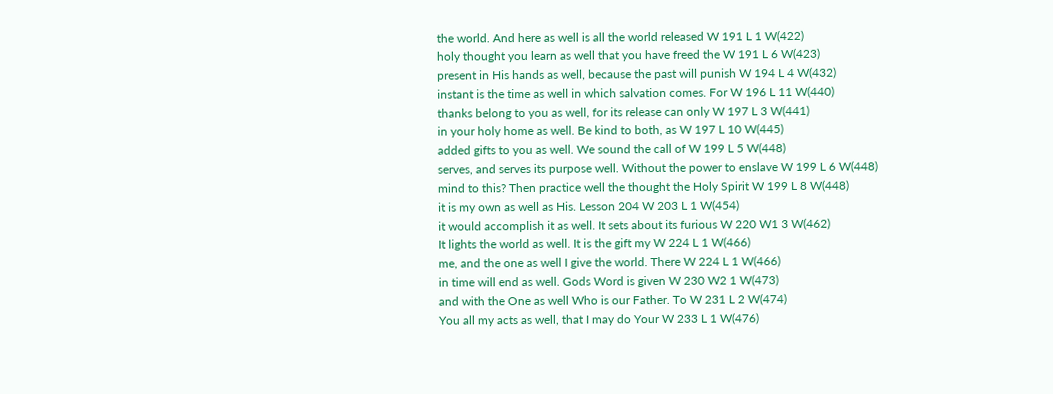the world. And here as well is all the world released W 191 L 1 W(422)
holy thought you learn as well that you have freed the W 191 L 6 W(423)
present in His hands as well, because the past will punish W 194 L 4 W(432)
instant is the time as well in which salvation comes. For W 196 L 11 W(440)
thanks belong to you as well, for its release can only W 197 L 3 W(441)
in your holy home as well. Be kind to both, as W 197 L 10 W(445)
added gifts to you as well. We sound the call of W 199 L 5 W(448)
serves, and serves its purpose well. Without the power to enslave W 199 L 6 W(448)
mind to this? Then practice well the thought the Holy Spirit W 199 L 8 W(448)
it is my own as well as His. Lesson 204 W 203 L 1 W(454)
it would accomplish it as well. It sets about its furious W 220 W1 3 W(462)
It lights the world as well. It is the gift my W 224 L 1 W(466)
me, and the one as well I give the world. There W 224 L 1 W(466)
in time will end as well. Gods Word is given W 230 W2 1 W(473)
and with the One as well Who is our Father. To W 231 L 2 W(474)
You all my acts as well, that I may do Your W 233 L 1 W(476)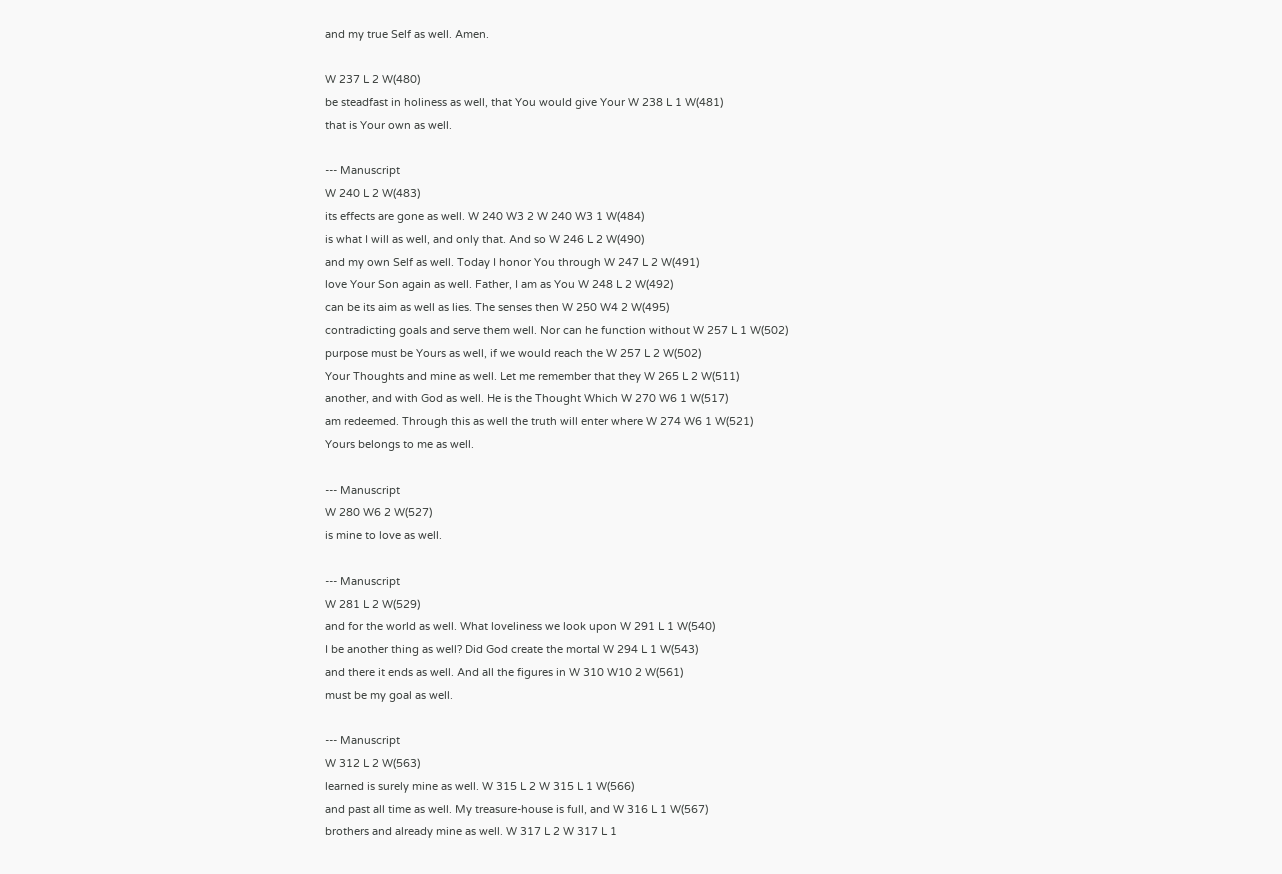and my true Self as well. Amen.

W 237 L 2 W(480)
be steadfast in holiness as well, that You would give Your W 238 L 1 W(481)
that is Your own as well.

--- Manuscript
W 240 L 2 W(483)
its effects are gone as well. W 240 W3 2 W 240 W3 1 W(484)
is what I will as well, and only that. And so W 246 L 2 W(490)
and my own Self as well. Today I honor You through W 247 L 2 W(491)
love Your Son again as well. Father, I am as You W 248 L 2 W(492)
can be its aim as well as lies. The senses then W 250 W4 2 W(495)
contradicting goals and serve them well. Nor can he function without W 257 L 1 W(502)
purpose must be Yours as well, if we would reach the W 257 L 2 W(502)
Your Thoughts and mine as well. Let me remember that they W 265 L 2 W(511)
another, and with God as well. He is the Thought Which W 270 W6 1 W(517)
am redeemed. Through this as well the truth will enter where W 274 W6 1 W(521)
Yours belongs to me as well.

--- Manuscript
W 280 W6 2 W(527)
is mine to love as well.

--- Manuscript
W 281 L 2 W(529)
and for the world as well. What loveliness we look upon W 291 L 1 W(540)
I be another thing as well? Did God create the mortal W 294 L 1 W(543)
and there it ends as well. And all the figures in W 310 W10 2 W(561)
must be my goal as well.

--- Manuscript
W 312 L 2 W(563)
learned is surely mine as well. W 315 L 2 W 315 L 1 W(566)
and past all time as well. My treasure-house is full, and W 316 L 1 W(567)
brothers and already mine as well. W 317 L 2 W 317 L 1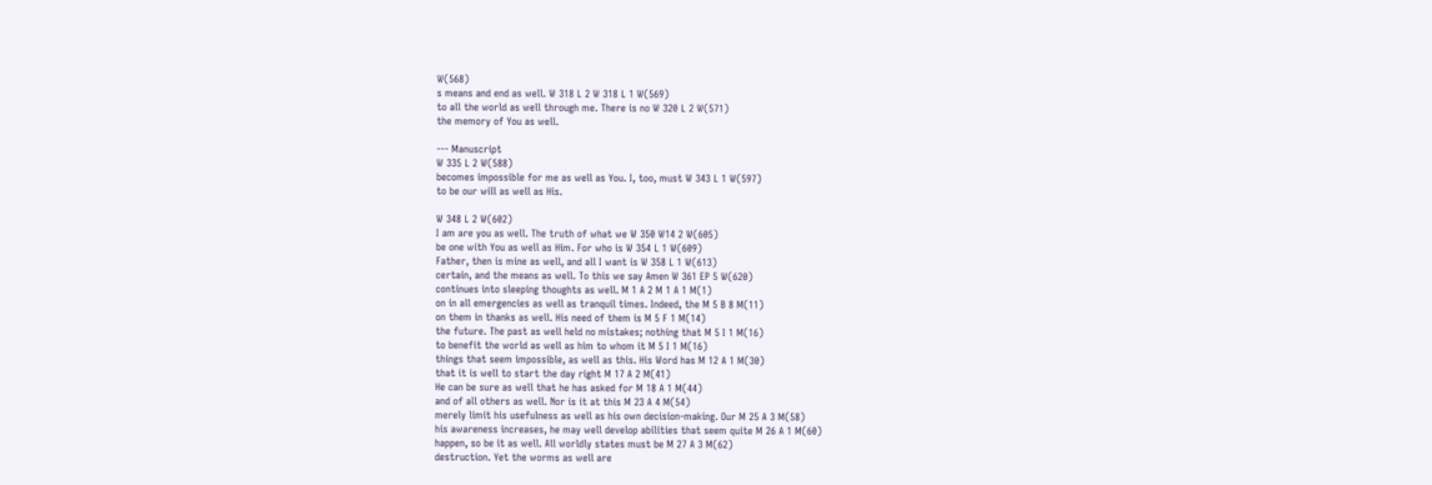W(568)
s means and end as well. W 318 L 2 W 318 L 1 W(569)
to all the world as well through me. There is no W 320 L 2 W(571)
the memory of You as well.

--- Manuscript
W 335 L 2 W(588)
becomes impossible for me as well as You. I, too, must W 343 L 1 W(597)
to be our will as well as His.

W 348 L 2 W(602)
I am are you as well. The truth of what we W 350 W14 2 W(605)
be one with You as well as Him. For who is W 354 L 1 W(609)
Father, then is mine as well, and all I want is W 358 L 1 W(613)
certain, and the means as well. To this we say Amen W 361 EP 5 W(620)
continues into sleeping thoughts as well. M 1 A 2 M 1 A 1 M(1)
on in all emergencies as well as tranquil times. Indeed, the M 5 B 8 M(11)
on them in thanks as well. His need of them is M 5 F 1 M(14)
the future. The past as well held no mistakes; nothing that M 5 I 1 M(16)
to benefit the world as well as him to whom it M 5 I 1 M(16)
things that seem impossible, as well as this. His Word has M 12 A 1 M(30)
that it is well to start the day right M 17 A 2 M(41)
He can be sure as well that he has asked for M 18 A 1 M(44)
and of all others as well. Nor is it at this M 23 A 4 M(54)
merely limit his usefulness as well as his own decision-making. Our M 25 A 3 M(58)
his awareness increases, he may well develop abilities that seem quite M 26 A 1 M(60)
happen, so be it as well. All worldly states must be M 27 A 3 M(62)
destruction. Yet the worms as well are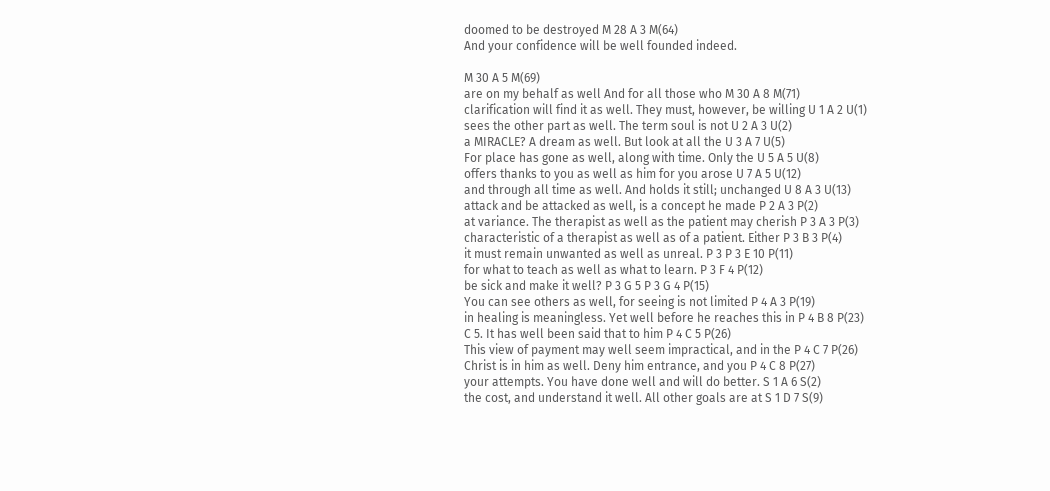doomed to be destroyed M 28 A 3 M(64)
And your confidence will be well founded indeed.

M 30 A 5 M(69)
are on my behalf as well And for all those who M 30 A 8 M(71)
clarification will find it as well. They must, however, be willing U 1 A 2 U(1)
sees the other part as well. The term soul is not U 2 A 3 U(2)
a MIRACLE? A dream as well. But look at all the U 3 A 7 U(5)
For place has gone as well, along with time. Only the U 5 A 5 U(8)
offers thanks to you as well as him for you arose U 7 A 5 U(12)
and through all time as well. And holds it still; unchanged U 8 A 3 U(13)
attack and be attacked as well, is a concept he made P 2 A 3 P(2)
at variance. The therapist as well as the patient may cherish P 3 A 3 P(3)
characteristic of a therapist as well as of a patient. Either P 3 B 3 P(4)
it must remain unwanted as well as unreal. P 3 P 3 E 10 P(11)
for what to teach as well as what to learn. P 3 F 4 P(12)
be sick and make it well? P 3 G 5 P 3 G 4 P(15)
You can see others as well, for seeing is not limited P 4 A 3 P(19)
in healing is meaningless. Yet well before he reaches this in P 4 B 8 P(23)
C 5. It has well been said that to him P 4 C 5 P(26)
This view of payment may well seem impractical, and in the P 4 C 7 P(26)
Christ is in him as well. Deny him entrance, and you P 4 C 8 P(27)
your attempts. You have done well and will do better. S 1 A 6 S(2)
the cost, and understand it well. All other goals are at S 1 D 7 S(9)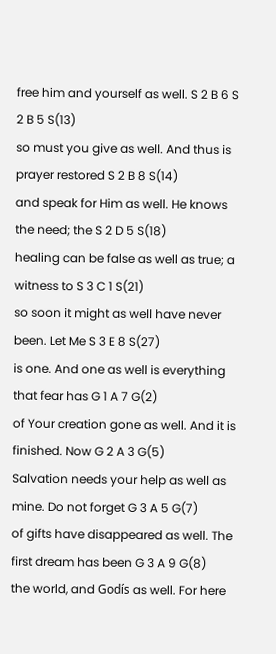free him and yourself as well. S 2 B 6 S 2 B 5 S(13)
so must you give as well. And thus is prayer restored S 2 B 8 S(14)
and speak for Him as well. He knows the need; the S 2 D 5 S(18)
healing can be false as well as true; a witness to S 3 C 1 S(21)
so soon it might as well have never been. Let Me S 3 E 8 S(27)
is one. And one as well is everything that fear has G 1 A 7 G(2)
of Your creation gone as well. And it is finished. Now G 2 A 3 G(5)
Salvation needs your help as well as mine. Do not forget G 3 A 5 G(7)
of gifts have disappeared as well. The first dream has been G 3 A 9 G(8)
the world, and Godís as well. For here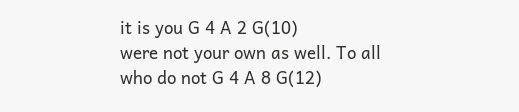it is you G 4 A 2 G(10)
were not your own as well. To all who do not G 4 A 8 G(12)